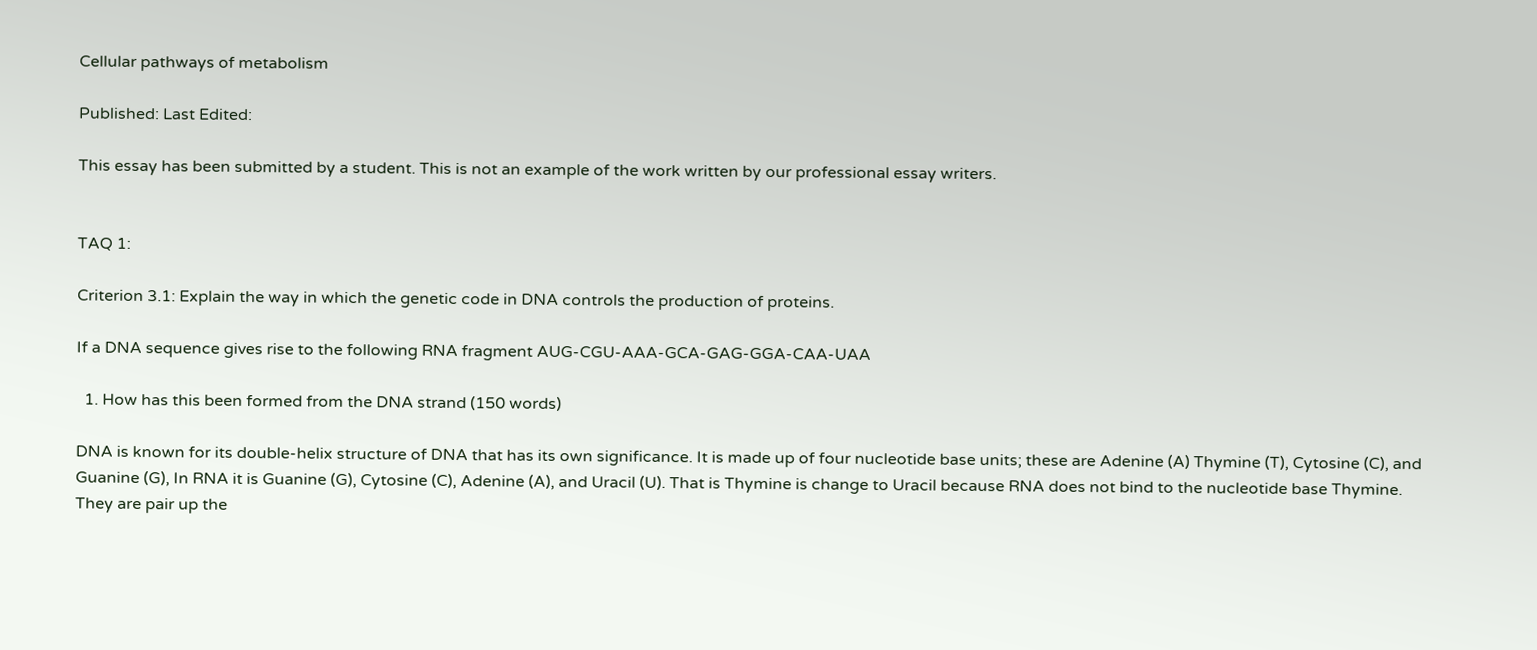Cellular pathways of metabolism

Published: Last Edited:

This essay has been submitted by a student. This is not an example of the work written by our professional essay writers.


TAQ 1:

Criterion 3.1: Explain the way in which the genetic code in DNA controls the production of proteins.

If a DNA sequence gives rise to the following RNA fragment AUG-CGU-AAA-GCA-GAG-GGA-CAA-UAA

  1. How has this been formed from the DNA strand (150 words)

DNA is known for its double-helix structure of DNA that has its own significance. It is made up of four nucleotide base units; these are Adenine (A) Thymine (T), Cytosine (C), and Guanine (G), In RNA it is Guanine (G), Cytosine (C), Adenine (A), and Uracil (U). That is Thymine is change to Uracil because RNA does not bind to the nucleotide base Thymine. They are pair up the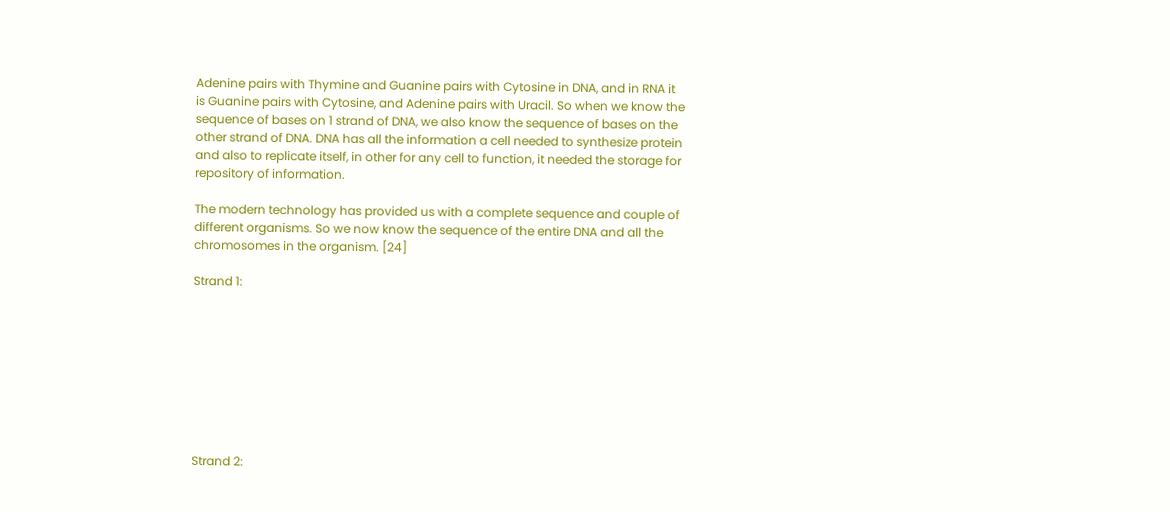Adenine pairs with Thymine and Guanine pairs with Cytosine in DNA, and in RNA it is Guanine pairs with Cytosine, and Adenine pairs with Uracil. So when we know the sequence of bases on 1 strand of DNA, we also know the sequence of bases on the other strand of DNA. DNA has all the information a cell needed to synthesize protein and also to replicate itself, in other for any cell to function, it needed the storage for repository of information.

The modern technology has provided us with a complete sequence and couple of different organisms. So we now know the sequence of the entire DNA and all the chromosomes in the organism. [24]

Strand 1:









Strand 2: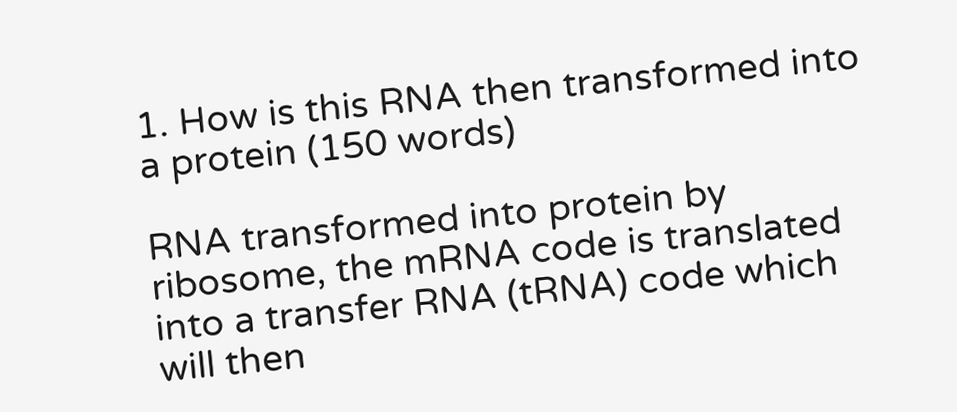1. How is this RNA then transformed into a protein (150 words)

RNA transformed into protein by ribosome, the mRNA code is translated into a transfer RNA (tRNA) code which will then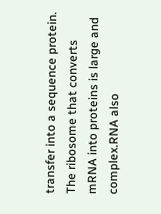transfer into a sequence protein. The ribosome that converts mRNA into proteins is large and complex.RNA also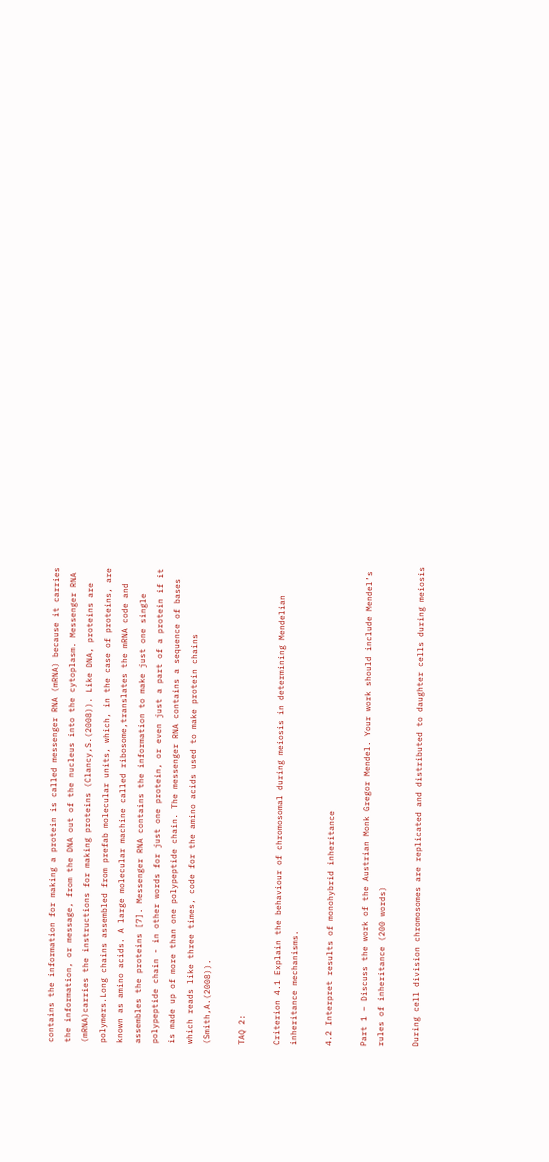contains the information for making a protein is called messenger RNA (mRNA) because it carries the information, or message, from the DNA out of the nucleus into the cytoplasm. Messenger RNA (mRNA)carries the instructions for making proteins (Clancy,S.(2008)). Like DNA, proteins are polymers.Long chains assembled from prefab molecular units, which, in the case of proteins, are known as amino acids. A large molecular machine called ribosome,translates the mRNA code and assembles the proteins [7]. Messenger RNA contains the information to make just one single polypeptide chain - in other words for just one protein, or even just a part of a protein if it is made up of more than one polypeptide chain. The messenger RNA contains a sequence of bases which reads like three times, code for the amino acids used to make protein chains (Smith,A.(2008)).

TAQ 2:

Criterion 4.1 Explain the behaviour of chromosomal during meiosis in determining Mendelian inheritance mechanisms.

4.2 Interpret results of monohybrid inheritance

Part 1 – Discuss the work of the Austrian Monk Gregor Mendel. Your work should include Mendel’s rules of inheritance (200 words)

During cell division chromosomes are replicated and distributed to daughter cells during meiosis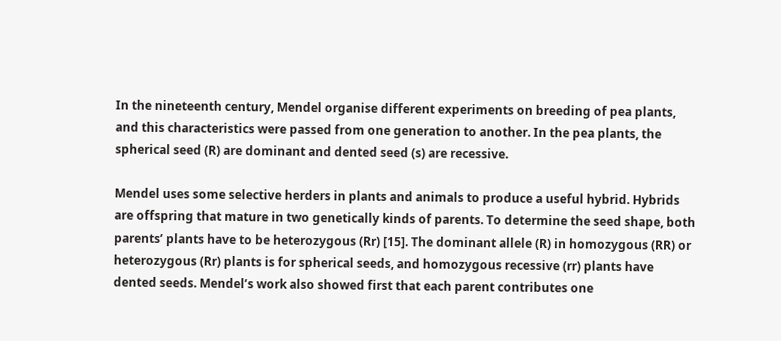In the nineteenth century, Mendel organise different experiments on breeding of pea plants, and this characteristics were passed from one generation to another. In the pea plants, the spherical seed (R) are dominant and dented seed (s) are recessive.

Mendel uses some selective herders in plants and animals to produce a useful hybrid. Hybrids are offspring that mature in two genetically kinds of parents. To determine the seed shape, both parents’ plants have to be heterozygous (Rr) [15]. The dominant allele (R) in homozygous (RR) or heterozygous (Rr) plants is for spherical seeds, and homozygous recessive (rr) plants have dented seeds. Mendel’s work also showed first that each parent contributes one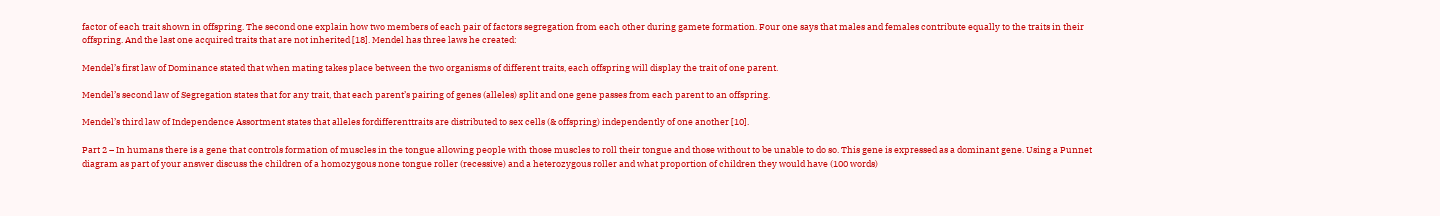factor of each trait shown in offspring. The second one explain how two members of each pair of factors segregation from each other during gamete formation. Four one says that males and females contribute equally to the traits in their offspring. And the last one acquired traits that are not inherited [18]. Mendel has three laws he created:

Mendel’s first law of Dominance stated that when mating takes place between the two organisms of different traits, each offspring will display the trait of one parent.

Mendel’s second law of Segregation states that for any trait, that each parent’s pairing of genes (alleles) split and one gene passes from each parent to an offspring.

Mendel’s third law of Independence Assortment states that alleles fordifferenttraits are distributed to sex cells (& offspring) independently of one another [10].

Part 2 – In humans there is a gene that controls formation of muscles in the tongue allowing people with those muscles to roll their tongue and those without to be unable to do so. This gene is expressed as a dominant gene. Using a Punnet diagram as part of your answer discuss the children of a homozygous none tongue roller (recessive) and a heterozygous roller and what proportion of children they would have (100 words)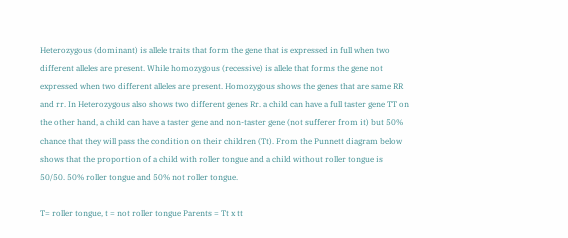Heterozygous (dominant) is allele traits that form the gene that is expressed in full when two different alleles are present. While homozygous (recessive) is allele that forms the gene not expressed when two different alleles are present. Homozygous shows the genes that are same RR and rr. In Heterozygous also shows two different genes Rr. a child can have a full taster gene TT on the other hand, a child can have a taster gene and non-taster gene (not sufferer from it) but 50% chance that they will pass the condition on their children (Tt). From the Punnett diagram below shows that the proportion of a child with roller tongue and a child without roller tongue is 50/50. 50% roller tongue and 50% not roller tongue.

T= roller tongue, t = not roller tongue Parents = Tt x tt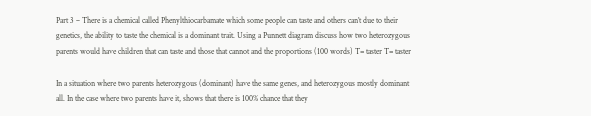Part 3 – There is a chemical called Phenylthiocarbamate which some people can taste and others can’t due to their genetics, the ability to taste the chemical is a dominant trait. Using a Punnett diagram discuss how two heterozygous parents would have children that can taste and those that cannot and the proportions (100 words) T= taster T= taster

In a situation where two parents heterozygous (dominant) have the same genes, and heterozygous mostly dominant all. In the case where two parents have it, shows that there is 100% chance that they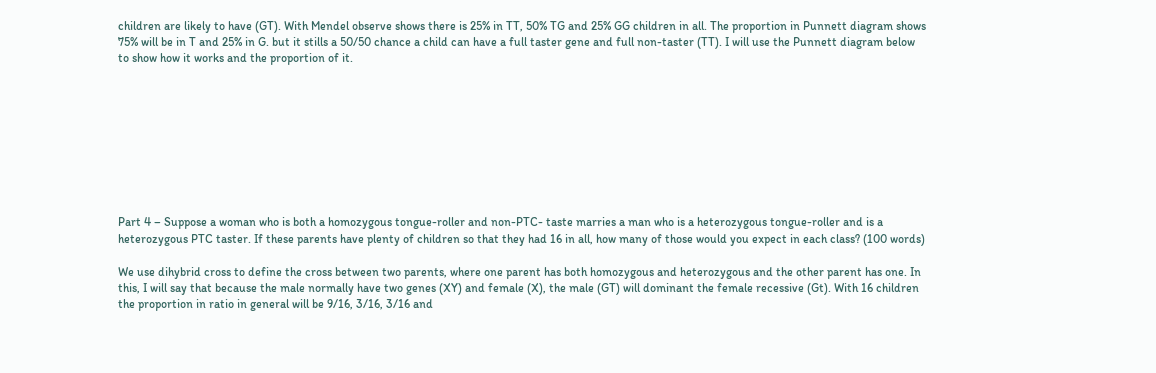children are likely to have (GT). With Mendel observe shows there is 25% in TT, 50% TG and 25% GG children in all. The proportion in Punnett diagram shows 75% will be in T and 25% in G. but it stills a 50/50 chance a child can have a full taster gene and full non-taster (TT). I will use the Punnett diagram below to show how it works and the proportion of it.









Part 4 – Suppose a woman who is both a homozygous tongue-roller and non-PTC- taste marries a man who is a heterozygous tongue-roller and is a heterozygous PTC taster. If these parents have plenty of children so that they had 16 in all, how many of those would you expect in each class? (100 words)

We use dihybrid cross to define the cross between two parents, where one parent has both homozygous and heterozygous and the other parent has one. In this, I will say that because the male normally have two genes (XY) and female (X), the male (GT) will dominant the female recessive (Gt). With 16 children the proportion in ratio in general will be 9/16, 3/16, 3/16 and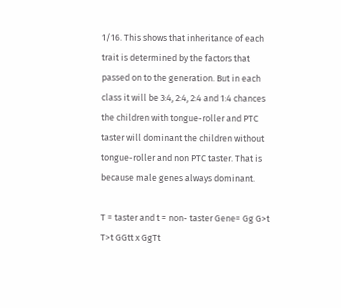1/16. This shows that inheritance of each trait is determined by the factors that passed on to the generation. But in each class it will be 3:4, 2:4, 2:4 and 1:4 chances the children with tongue-roller and PTC taster will dominant the children without tongue-roller and non PTC taster. That is because male genes always dominant.

T = taster and t = non- taster Gene= Gg G>t T>t GGtt x GgTt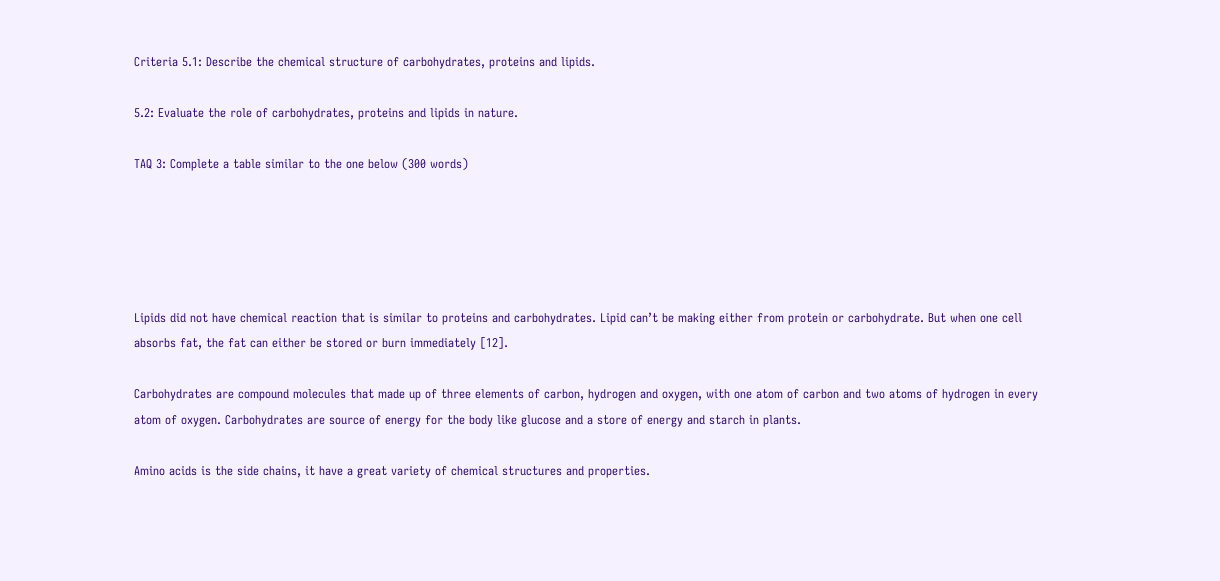Criteria 5.1: Describe the chemical structure of carbohydrates, proteins and lipids.

5.2: Evaluate the role of carbohydrates, proteins and lipids in nature.

TAQ 3: Complete a table similar to the one below (300 words)





Lipids did not have chemical reaction that is similar to proteins and carbohydrates. Lipid can’t be making either from protein or carbohydrate. But when one cell absorbs fat, the fat can either be stored or burn immediately [12].

Carbohydrates are compound molecules that made up of three elements of carbon, hydrogen and oxygen, with one atom of carbon and two atoms of hydrogen in every atom of oxygen. Carbohydrates are source of energy for the body like glucose and a store of energy and starch in plants.

Amino acids is the side chains, it have a great variety of chemical structures and properties.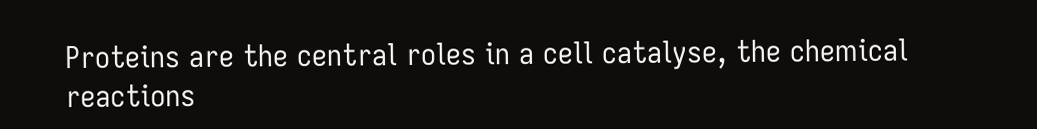Proteins are the central roles in a cell catalyse, the chemical reactions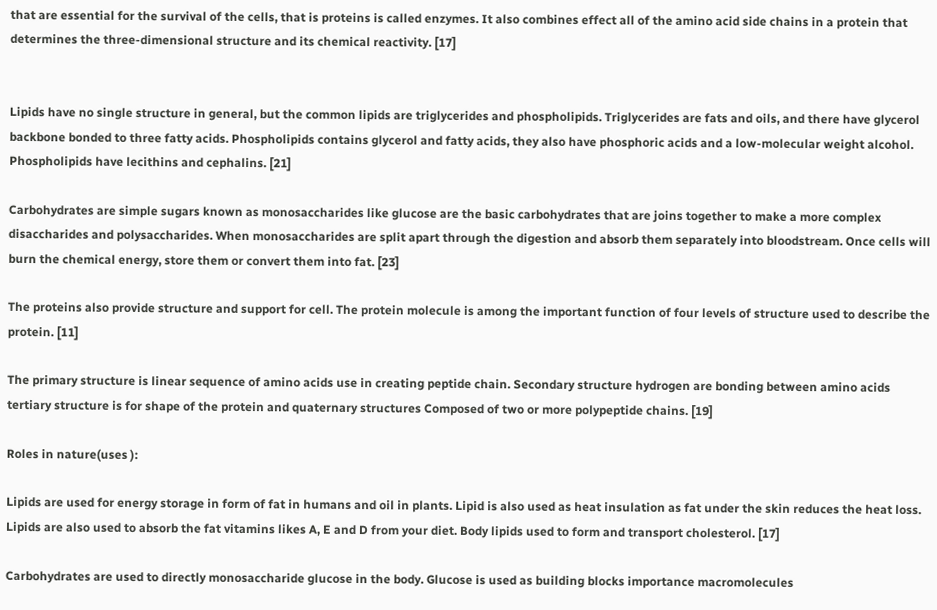that are essential for the survival of the cells, that is proteins is called enzymes. It also combines effect all of the amino acid side chains in a protein that determines the three-dimensional structure and its chemical reactivity. [17]


Lipids have no single structure in general, but the common lipids are triglycerides and phospholipids. Triglycerides are fats and oils, and there have glycerol backbone bonded to three fatty acids. Phospholipids contains glycerol and fatty acids, they also have phosphoric acids and a low-molecular weight alcohol. Phospholipids have lecithins and cephalins. [21]

Carbohydrates are simple sugars known as monosaccharides like glucose are the basic carbohydrates that are joins together to make a more complex disaccharides and polysaccharides. When monosaccharides are split apart through the digestion and absorb them separately into bloodstream. Once cells will burn the chemical energy, store them or convert them into fat. [23]

The proteins also provide structure and support for cell. The protein molecule is among the important function of four levels of structure used to describe the protein. [11]

The primary structure is linear sequence of amino acids use in creating peptide chain. Secondary structure hydrogen are bonding between amino acids tertiary structure is for shape of the protein and quaternary structures Composed of two or more polypeptide chains. [19]

Roles in nature(uses ):

Lipids are used for energy storage in form of fat in humans and oil in plants. Lipid is also used as heat insulation as fat under the skin reduces the heat loss. Lipids are also used to absorb the fat vitamins likes A, E and D from your diet. Body lipids used to form and transport cholesterol. [17]

Carbohydrates are used to directly monosaccharide glucose in the body. Glucose is used as building blocks importance macromolecules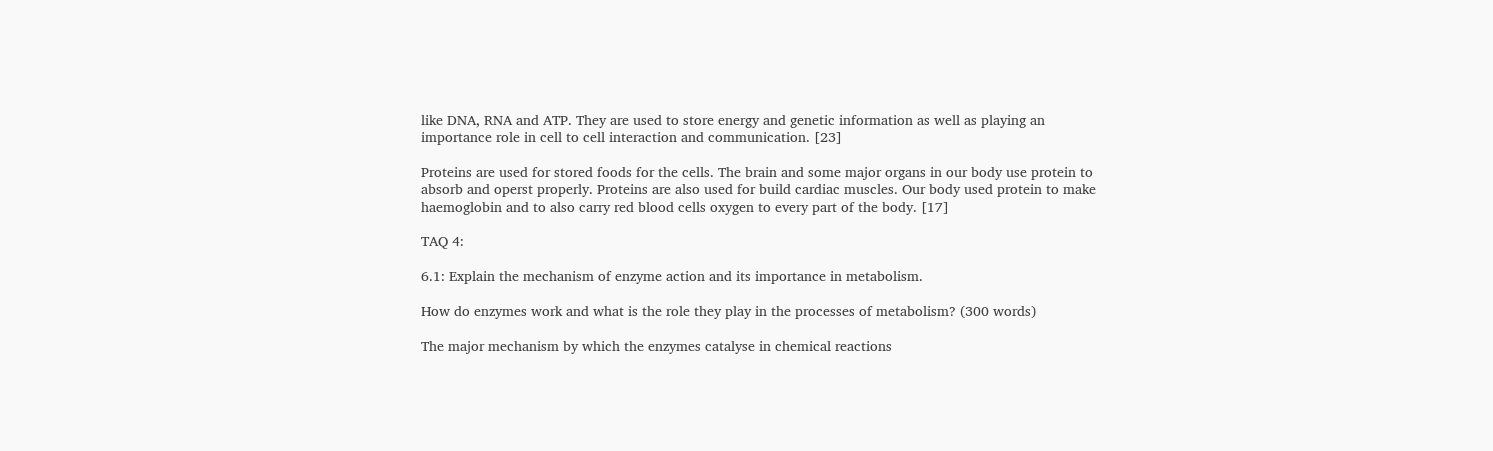like DNA, RNA and ATP. They are used to store energy and genetic information as well as playing an importance role in cell to cell interaction and communication. [23]

Proteins are used for stored foods for the cells. The brain and some major organs in our body use protein to absorb and operst properly. Proteins are also used for build cardiac muscles. Our body used protein to make haemoglobin and to also carry red blood cells oxygen to every part of the body. [17]

TAQ 4:

6.1: Explain the mechanism of enzyme action and its importance in metabolism.

How do enzymes work and what is the role they play in the processes of metabolism? (300 words)

The major mechanism by which the enzymes catalyse in chemical reactions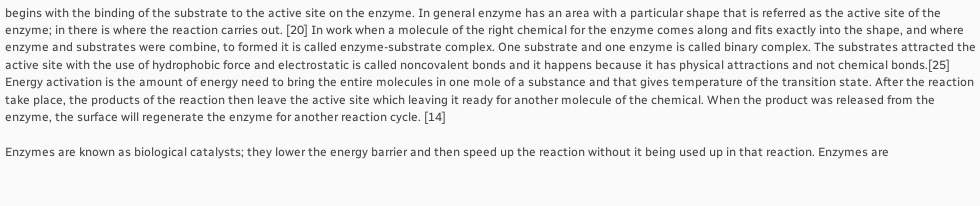begins with the binding of the substrate to the active site on the enzyme. In general enzyme has an area with a particular shape that is referred as the active site of the enzyme; in there is where the reaction carries out. [20] In work when a molecule of the right chemical for the enzyme comes along and fits exactly into the shape, and where enzyme and substrates were combine, to formed it is called enzyme-substrate complex. One substrate and one enzyme is called binary complex. The substrates attracted the active site with the use of hydrophobic force and electrostatic is called noncovalent bonds and it happens because it has physical attractions and not chemical bonds.[25] Energy activation is the amount of energy need to bring the entire molecules in one mole of a substance and that gives temperature of the transition state. After the reaction take place, the products of the reaction then leave the active site which leaving it ready for another molecule of the chemical. When the product was released from the enzyme, the surface will regenerate the enzyme for another reaction cycle. [14]

Enzymes are known as biological catalysts; they lower the energy barrier and then speed up the reaction without it being used up in that reaction. Enzymes are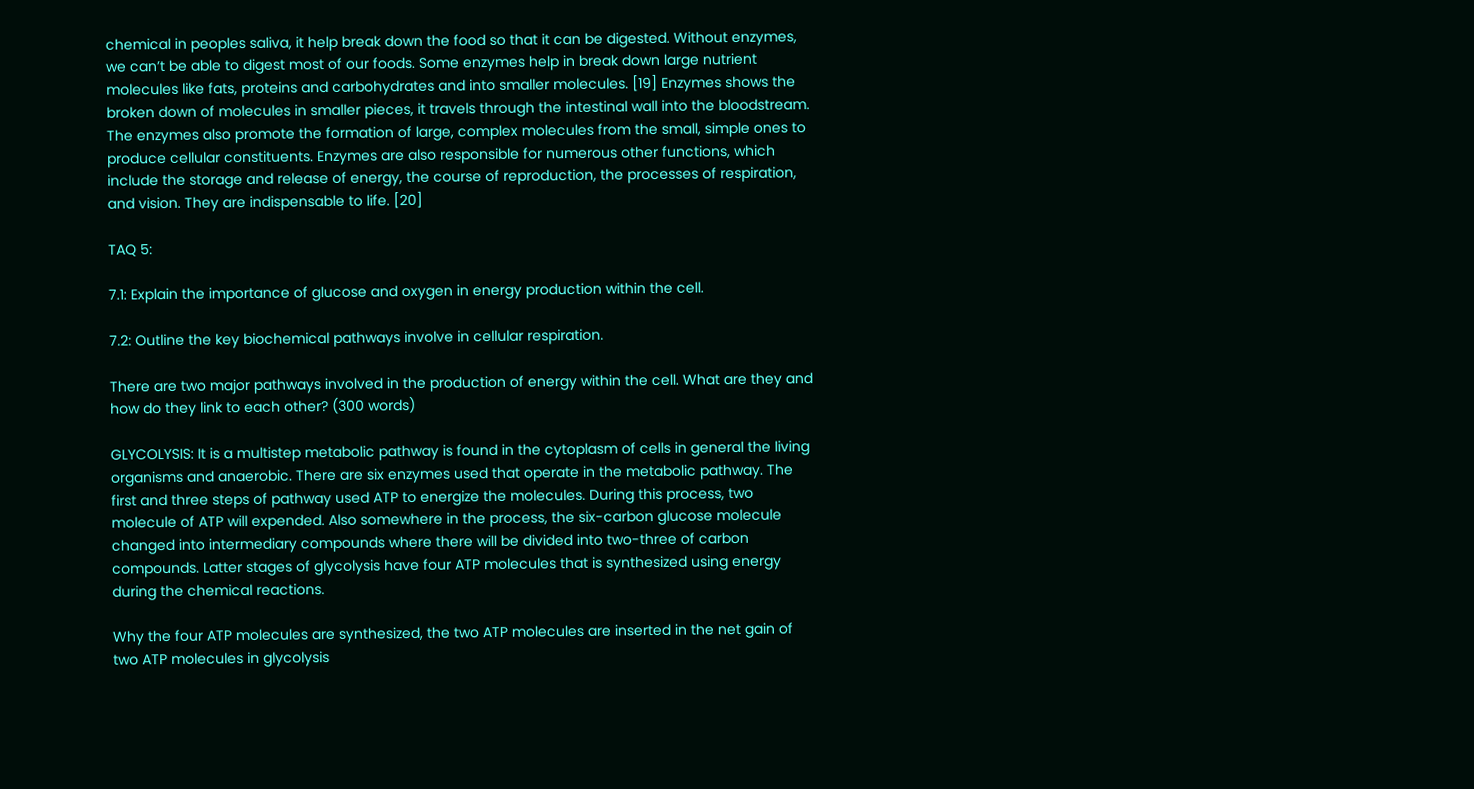chemical in peoples saliva, it help break down the food so that it can be digested. Without enzymes, we can’t be able to digest most of our foods. Some enzymes help in break down large nutrient molecules like fats, proteins and carbohydrates and into smaller molecules. [19] Enzymes shows the broken down of molecules in smaller pieces, it travels through the intestinal wall into the bloodstream. The enzymes also promote the formation of large, complex molecules from the small, simple ones to produce cellular constituents. Enzymes are also responsible for numerous other functions, which include the storage and release of energy, the course of reproduction, the processes of respiration, and vision. They are indispensable to life. [20]

TAQ 5:

7.1: Explain the importance of glucose and oxygen in energy production within the cell.

7.2: Outline the key biochemical pathways involve in cellular respiration.

There are two major pathways involved in the production of energy within the cell. What are they and how do they link to each other? (300 words)

GLYCOLYSIS: It is a multistep metabolic pathway is found in the cytoplasm of cells in general the living organisms and anaerobic. There are six enzymes used that operate in the metabolic pathway. The first and three steps of pathway used ATP to energize the molecules. During this process, two molecule of ATP will expended. Also somewhere in the process, the six-carbon glucose molecule changed into intermediary compounds where there will be divided into two-three of carbon compounds. Latter stages of glycolysis have four ATP molecules that is synthesized using energy during the chemical reactions.

Why the four ATP molecules are synthesized, the two ATP molecules are inserted in the net gain of two ATP molecules in glycolysis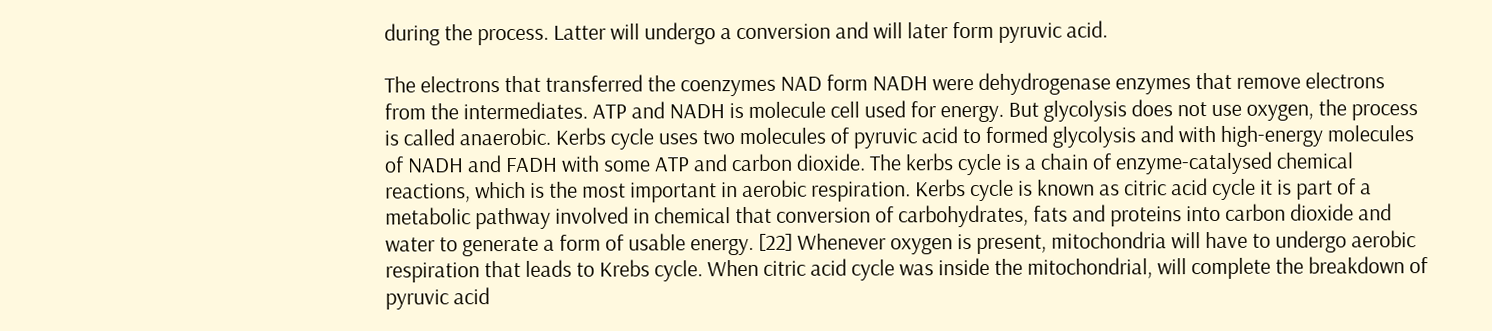during the process. Latter will undergo a conversion and will later form pyruvic acid.

The electrons that transferred the coenzymes NAD form NADH were dehydrogenase enzymes that remove electrons from the intermediates. ATP and NADH is molecule cell used for energy. But glycolysis does not use oxygen, the process is called anaerobic. Kerbs cycle uses two molecules of pyruvic acid to formed glycolysis and with high-energy molecules of NADH and FADH with some ATP and carbon dioxide. The kerbs cycle is a chain of enzyme-catalysed chemical reactions, which is the most important in aerobic respiration. Kerbs cycle is known as citric acid cycle it is part of a metabolic pathway involved in chemical that conversion of carbohydrates, fats and proteins into carbon dioxide and water to generate a form of usable energy. [22] Whenever oxygen is present, mitochondria will have to undergo aerobic respiration that leads to Krebs cycle. When citric acid cycle was inside the mitochondrial, will complete the breakdown of pyruvic acid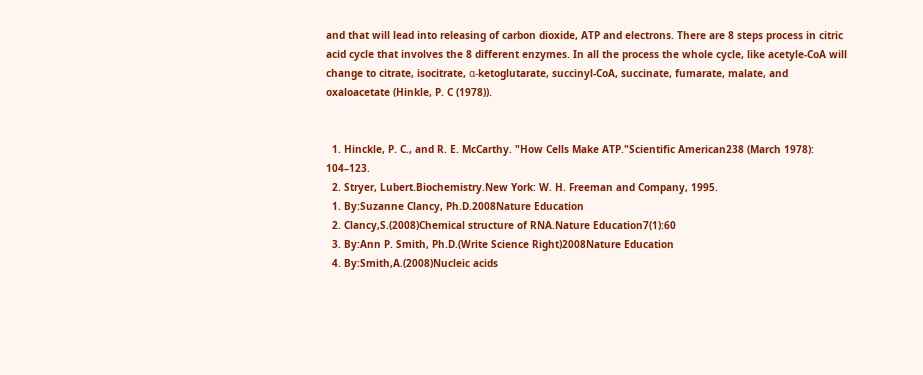and that will lead into releasing of carbon dioxide, ATP and electrons. There are 8 steps process in citric acid cycle that involves the 8 different enzymes. In all the process the whole cycle, like acetyle-CoA will change to citrate, isocitrate, α-ketoglutarate, succinyl-CoA, succinate, fumarate, malate, and oxaloacetate (Hinkle, P. C (1978)).


  1. Hinckle, P. C., and R. E. McCarthy. "How Cells Make ATP."Scientific American238 (March 1978): 104–123.
  2. Stryer, Lubert.Biochemistry.New York: W. H. Freeman and Company, 1995.
  1. By:Suzanne Clancy, Ph.D.2008Nature Education
  2. Clancy,S.(2008)Chemical structure of RNA.Nature Education7(1):60
  3. By:Ann P. Smith, Ph.D.(Write Science Right)2008Nature Education
  4. By:Smith,A.(2008)Nucleic acids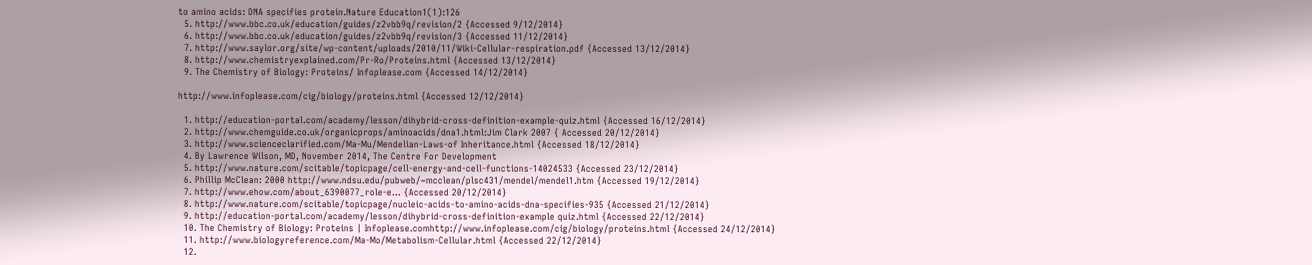to amino acids: DNA specifies protein.Nature Education1(1):126
  5. http://www.bbc.co.uk/education/guides/z2vbb9q/revision/2 {Accessed 9/12/2014}
  6. http://www.bbc.co.uk/education/guides/z2vbb9q/revision/3 {Accessed 11/12/2014}
  7. http://www.saylor.org/site/wp-content/uploads/2010/11/Wiki-Cellular-respiration.pdf {Accessed 13/12/2014}
  8. http://www.chemistryexplained.com/Pr-Ro/Proteins.html {Accessed 13/12/2014}
  9. The Chemistry of Biology: Proteins/ Infoplease.com {Accessed 14/12/2014}

http://www.infoplease.com/cig/biology/proteins.html {Accessed 12/12/2014}

  1. http://education-portal.com/academy/lesson/dihybrid-cross-definition-example-quiz.html {Accessed 16/12/2014}
  2. http://www.chemguide.co.uk/organicprops/aminoacids/dna1.html:Jim Clark 2007 { Accessed 20/12/2014}
  3. http://www.scienceclarified.com/Ma-Mu/Mendelian-Laws-of Inheritance.html {Accessed 18/12/2014}
  4. By Lawrence Wilson, MD, November 2014, The Centre For Development
  5. http://www.nature.com/scitable/topicpage/cell-energy-and-cell-functions-14024533 {Accessed 23/12/2014}
  6. Phillip McClean: 2000 http://www.ndsu.edu/pubweb/~mcclean/plsc431/mendel/mendel1.htm {Accessed 19/12/2014}
  7. http://www.ehow.com/about_6390077_role-e... {Accessed 20/12/2014}
  8. http://www.nature.com/scitable/topicpage/nucleic-acids-to-amino-acids-dna-specifies-935 {Accessed 21/12/2014}
  9. http://education-portal.com/academy/lesson/dihybrid-cross-definition-example quiz.html {Accessed 22/12/2014}
  10. The Chemistry of Biology: Proteins | Infoplease.comhttp://www.infoplease.com/cig/biology/proteins.html {Accessed 24/12/2014}
  11. http://www.biologyreference.com/Ma-Mo/Metabolism-Cellular.html {Accessed 22/12/2014}
  12.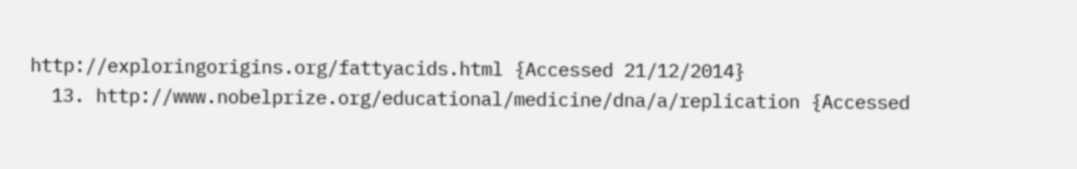http://exploringorigins.org/fattyacids.html {Accessed 21/12/2014}
  13. http://www.nobelprize.org/educational/medicine/dna/a/replication {Accessed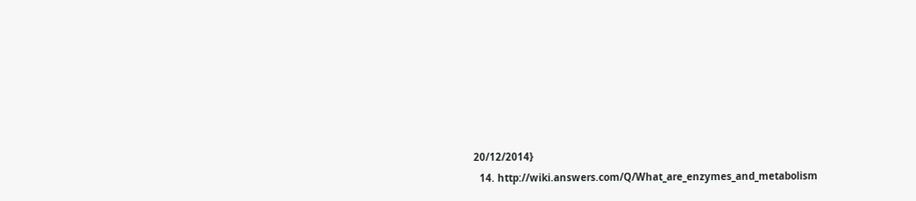20/12/2014}
  14. http://wiki.answers.com/Q/What_are_enzymes_and_metabolism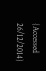{Accessed 26/12/2014}